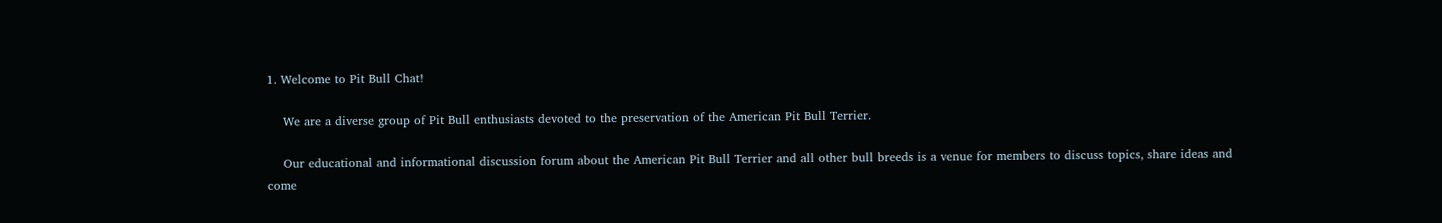1. Welcome to Pit Bull Chat!

    We are a diverse group of Pit Bull enthusiasts devoted to the preservation of the American Pit Bull Terrier.

    Our educational and informational discussion forum about the American Pit Bull Terrier and all other bull breeds is a venue for members to discuss topics, share ideas and come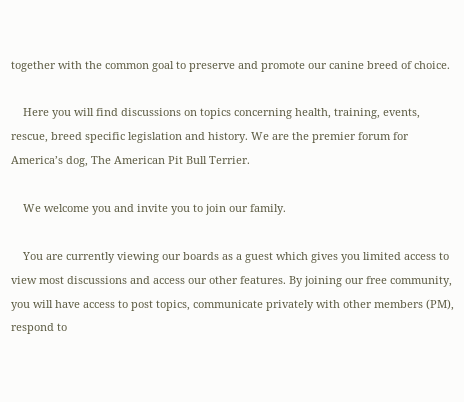together with the common goal to preserve and promote our canine breed of choice.

    Here you will find discussions on topics concerning health, training, events, rescue, breed specific legislation and history. We are the premier forum for America’s dog, The American Pit Bull Terrier.

    We welcome you and invite you to join our family.

    You are currently viewing our boards as a guest which gives you limited access to view most discussions and access our other features. By joining our free community, you will have access to post topics, communicate privately with other members (PM), respond to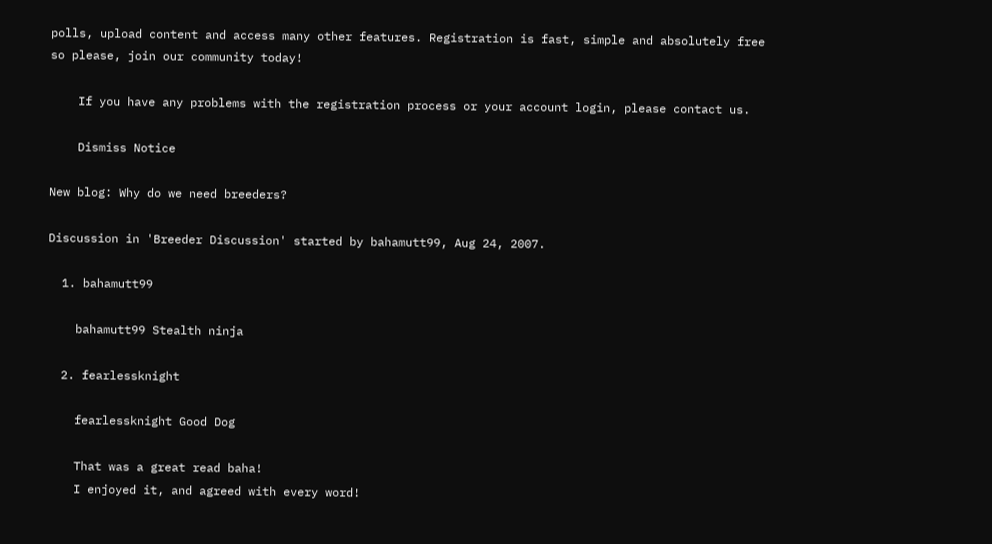polls, upload content and access many other features. Registration is fast, simple and absolutely free so please, join our community today!

    If you have any problems with the registration process or your account login, please contact us.

    Dismiss Notice

New blog: Why do we need breeders?

Discussion in 'Breeder Discussion' started by bahamutt99, Aug 24, 2007.

  1. bahamutt99

    bahamutt99 Stealth ninja

  2. fearlessknight

    fearlessknight Good Dog

    That was a great read baha!
    I enjoyed it, and agreed with every word!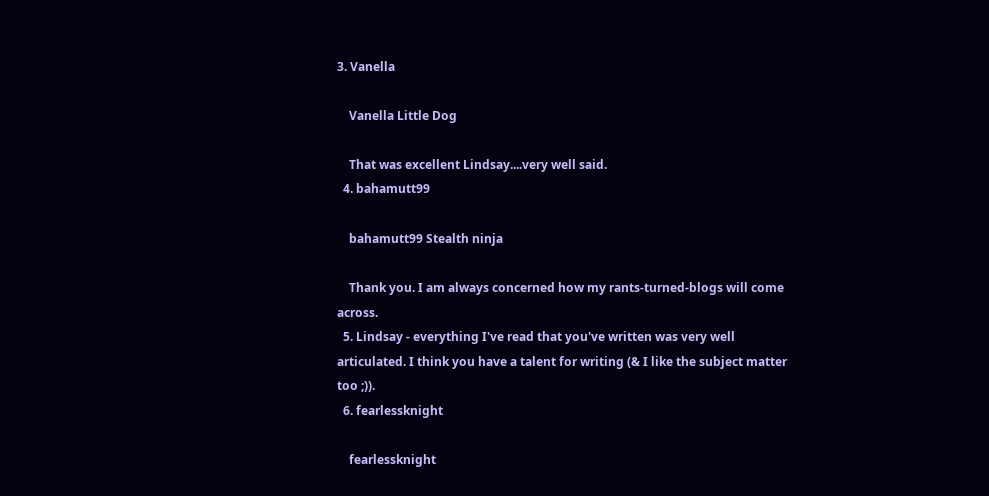3. Vanella

    Vanella Little Dog

    That was excellent Lindsay....very well said.
  4. bahamutt99

    bahamutt99 Stealth ninja

    Thank you. I am always concerned how my rants-turned-blogs will come across.
  5. Lindsay - everything I've read that you've written was very well articulated. I think you have a talent for writing (& I like the subject matter too ;)).
  6. fearlessknight

    fearlessknight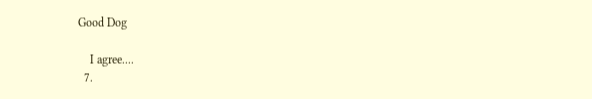Good Dog

    I agree....
  7.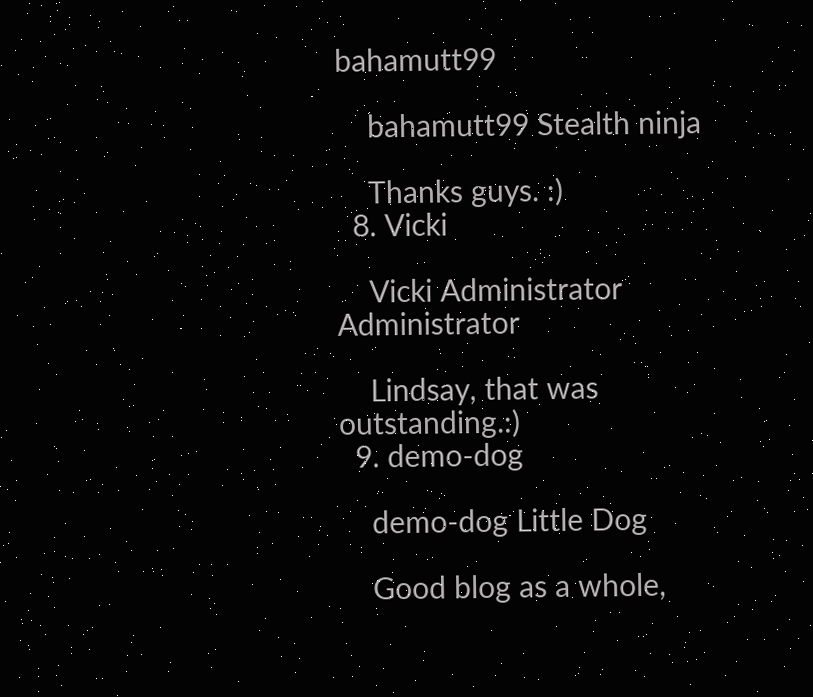bahamutt99

    bahamutt99 Stealth ninja

    Thanks guys. :)
  8. Vicki

    Vicki Administrator Administrator

    Lindsay, that was outstanding.:)
  9. demo-dog

    demo-dog Little Dog

    Good blog as a whole,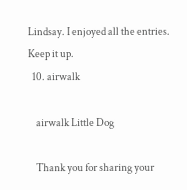Lindsay. I enjoyed all the entries. Keep it up.
  10. airwalk

    airwalk Little Dog

    Thank you for sharing your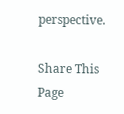perspective.

Share This Page